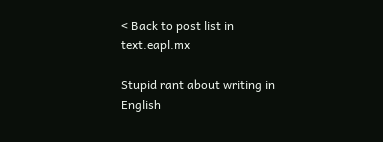< Back to post list in text.eapl.mx

Stupid rant about writing in English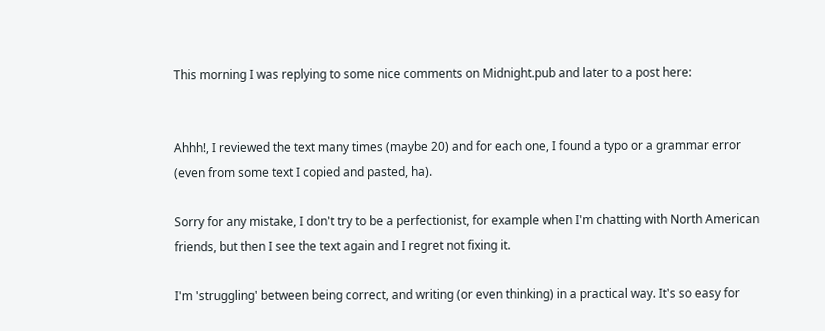This morning I was replying to some nice comments on Midnight.pub and later to a post here:


Ahhh!, I reviewed the text many times (maybe 20) and for each one, I found a typo or a grammar error (even from some text I copied and pasted, ha).

Sorry for any mistake, I don't try to be a perfectionist, for example when I'm chatting with North American friends, but then I see the text again and I regret not fixing it.

I'm 'struggling' between being correct, and writing (or even thinking) in a practical way. It's so easy for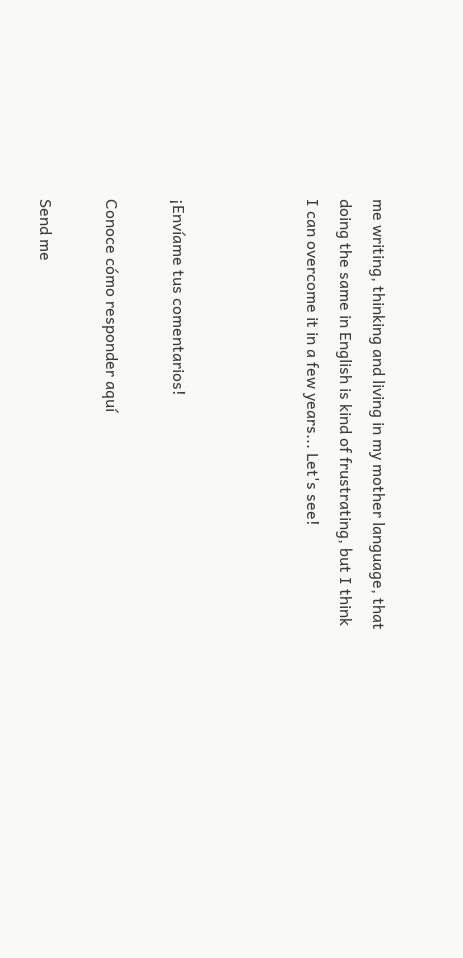me writing, thinking and living in my mother language, that doing the same in English is kind of frustrating, but I think I can overcome it in a few years... Let's see!



¡Envíame tus comentarios!

Conoce cómo responder aquí

Send me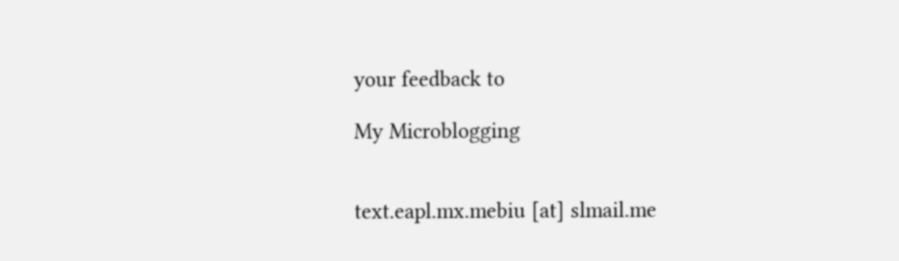your feedback to

My Microblogging


text.eapl.mx.mebiu [at] slmail.me